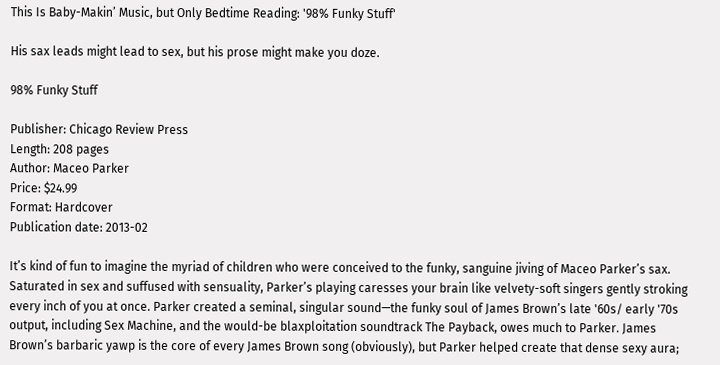This Is Baby-Makin’ Music, but Only Bedtime Reading: '98% Funky Stuff'

His sax leads might lead to sex, but his prose might make you doze.

98% Funky Stuff

Publisher: Chicago Review Press
Length: 208 pages
Author: Maceo Parker
Price: $24.99
Format: Hardcover
Publication date: 2013-02

It’s kind of fun to imagine the myriad of children who were conceived to the funky, sanguine jiving of Maceo Parker’s sax. Saturated in sex and suffused with sensuality, Parker’s playing caresses your brain like velvety-soft singers gently stroking every inch of you at once. Parker created a seminal, singular sound—the funky soul of James Brown’s late '60s/ early '70s output, including Sex Machine, and the would-be blaxploitation soundtrack The Payback, owes much to Parker. James Brown’s barbaric yawp is the core of every James Brown song (obviously), but Parker helped create that dense sexy aura;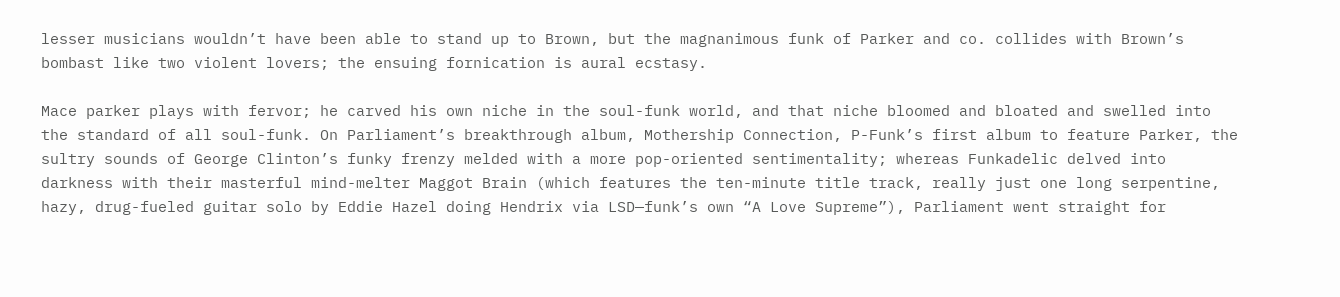lesser musicians wouldn’t have been able to stand up to Brown, but the magnanimous funk of Parker and co. collides with Brown’s bombast like two violent lovers; the ensuing fornication is aural ecstasy.

Mace parker plays with fervor; he carved his own niche in the soul-funk world, and that niche bloomed and bloated and swelled into the standard of all soul-funk. On Parliament’s breakthrough album, Mothership Connection, P-Funk’s first album to feature Parker, the sultry sounds of George Clinton’s funky frenzy melded with a more pop-oriented sentimentality; whereas Funkadelic delved into darkness with their masterful mind-melter Maggot Brain (which features the ten-minute title track, really just one long serpentine, hazy, drug-fueled guitar solo by Eddie Hazel doing Hendrix via LSD—funk’s own “A Love Supreme”), Parliament went straight for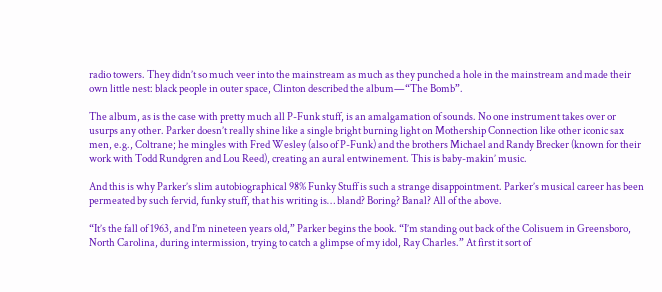radio towers. They didn’t so much veer into the mainstream as much as they punched a hole in the mainstream and made their own little nest: black people in outer space, Clinton described the album—“The Bomb”.

The album, as is the case with pretty much all P-Funk stuff, is an amalgamation of sounds. No one instrument takes over or usurps any other. Parker doesn’t really shine like a single bright burning light on Mothership Connection like other iconic sax men, e.g., Coltrane; he mingles with Fred Wesley (also of P-Funk) and the brothers Michael and Randy Brecker (known for their work with Todd Rundgren and Lou Reed), creating an aural entwinement. This is baby-makin’ music.

And this is why Parker’s slim autobiographical 98% Funky Stuff is such a strange disappointment. Parker’s musical career has been permeated by such fervid, funky stuff, that his writing is… bland? Boring? Banal? All of the above.

“It’s the fall of 1963, and I’m nineteen years old,” Parker begins the book. “I’m standing out back of the Colisuem in Greensboro, North Carolina, during intermission, trying to catch a glimpse of my idol, Ray Charles.” At first it sort of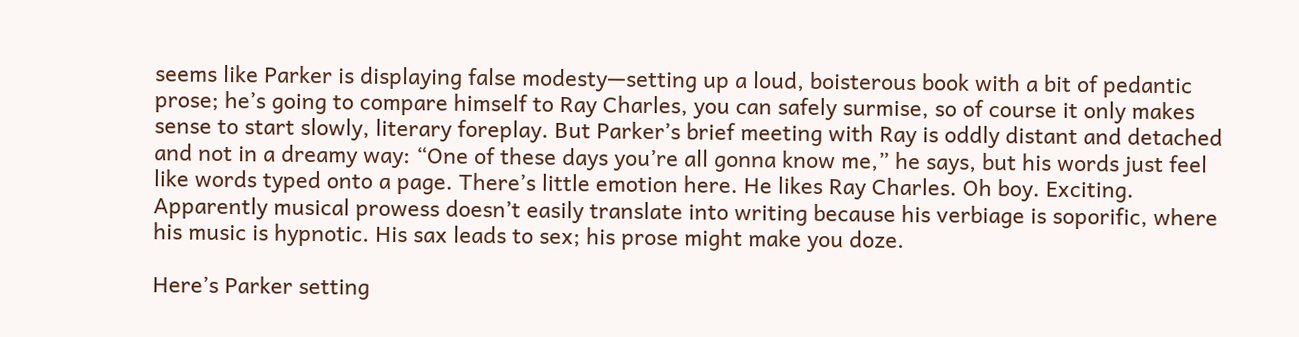seems like Parker is displaying false modesty—setting up a loud, boisterous book with a bit of pedantic prose; he’s going to compare himself to Ray Charles, you can safely surmise, so of course it only makes sense to start slowly, literary foreplay. But Parker’s brief meeting with Ray is oddly distant and detached and not in a dreamy way: “One of these days you’re all gonna know me,” he says, but his words just feel like words typed onto a page. There’s little emotion here. He likes Ray Charles. Oh boy. Exciting. Apparently musical prowess doesn’t easily translate into writing because his verbiage is soporific, where his music is hypnotic. His sax leads to sex; his prose might make you doze.

Here’s Parker setting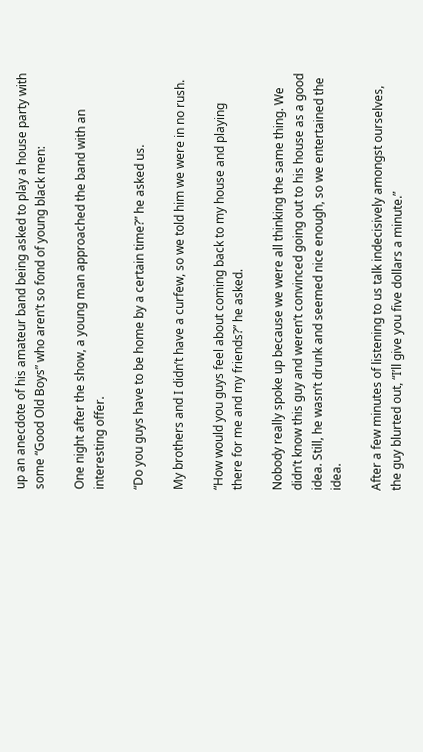up an anecdote of his amateur band being asked to play a house party with some “Good Old Boys” who aren’t so fond of young black men:

One night after the show, a young man approached the band with an interesting offer.

“Do you guys have to be home by a certain time?” he asked us.

My brothers and I didn’t have a curfew, so we told him we were in no rush.

“How would you guys feel about coming back to my house and playing there for me and my friends?” he asked.

Nobody really spoke up because we were all thinking the same thing. We didn’t know this guy and weren’t convinced going out to his house as a good idea. Still, he wasn’t drunk and seemed nice enough, so we entertained the idea.

After a few minutes of listening to us talk indecisively amongst ourselves, the guy blurted out, “I’ll give you five dollars a minute.”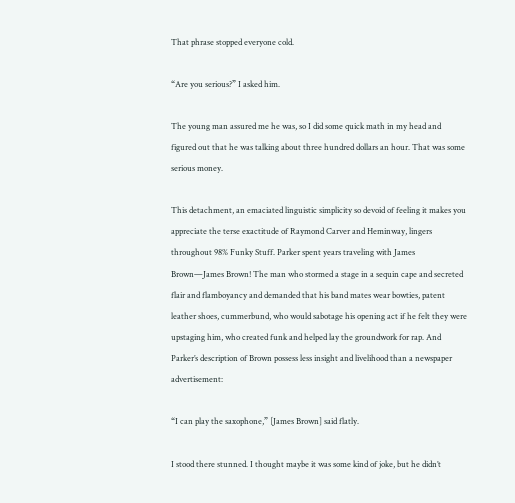That phrase stopped everyone cold.

“Are you serious?” I asked him.

The young man assured me he was, so I did some quick math in my head and figured out that he was talking about three hundred dollars an hour. That was some serious money.

This detachment, an emaciated linguistic simplicity so devoid of feeling it makes you appreciate the terse exactitude of Raymond Carver and Heminway, lingers throughout 98% Funky Stuff. Parker spent years traveling with James Brown—James Brown! The man who stormed a stage in a sequin cape and secreted flair and flamboyancy and demanded that his band mates wear bowties, patent leather shoes, cummerbund, who would sabotage his opening act if he felt they were upstaging him, who created funk and helped lay the groundwork for rap. And Parker’s description of Brown possess less insight and livelihood than a newspaper advertisement:

“I can play the saxophone,” [James Brown] said flatly.

I stood there stunned. I thought maybe it was some kind of joke, but he didn’t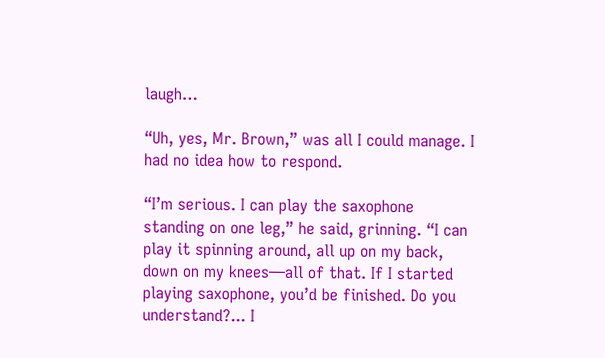laugh…

“Uh, yes, Mr. Brown,” was all I could manage. I had no idea how to respond.

“I’m serious. I can play the saxophone standing on one leg,” he said, grinning. “I can play it spinning around, all up on my back, down on my knees—all of that. If I started playing saxophone, you’d be finished. Do you understand?... I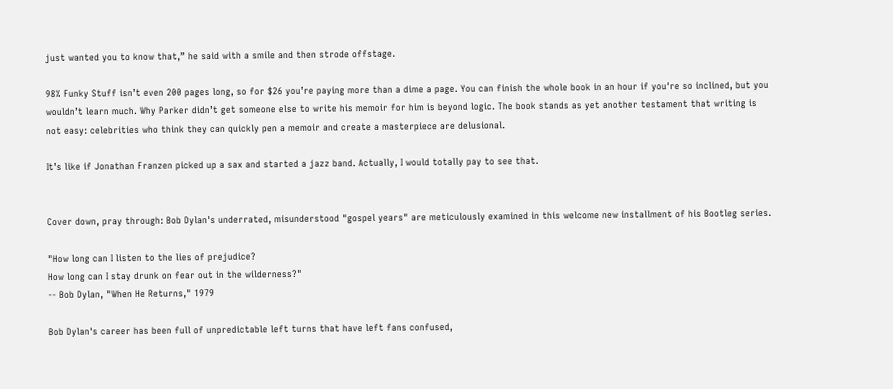just wanted you to know that,” he said with a smile and then strode offstage.

98% Funky Stuff isn’t even 200 pages long, so for $26 you’re paying more than a dime a page. You can finish the whole book in an hour if you're so inclined, but you wouldn’t learn much. Why Parker didn’t get someone else to write his memoir for him is beyond logic. The book stands as yet another testament that writing is not easy: celebrities who think they can quickly pen a memoir and create a masterpiece are delusional.

It’s like if Jonathan Franzen picked up a sax and started a jazz band. Actually, I would totally pay to see that.


Cover down, pray through: Bob Dylan's underrated, misunderstood "gospel years" are meticulously examined in this welcome new installment of his Bootleg series.

"How long can I listen to the lies of prejudice?
How long can I stay drunk on fear out in the wilderness?"
-- Bob Dylan, "When He Returns," 1979

Bob Dylan's career has been full of unpredictable left turns that have left fans confused,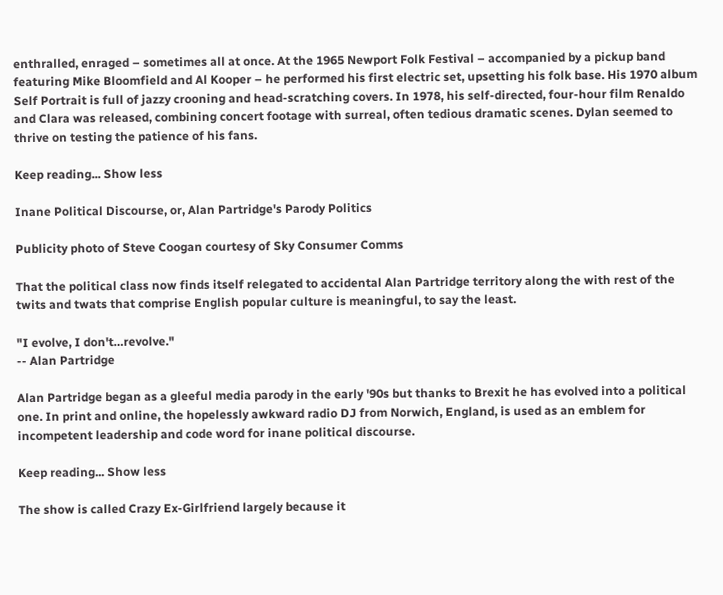enthralled, enraged – sometimes all at once. At the 1965 Newport Folk Festival – accompanied by a pickup band featuring Mike Bloomfield and Al Kooper – he performed his first electric set, upsetting his folk base. His 1970 album Self Portrait is full of jazzy crooning and head-scratching covers. In 1978, his self-directed, four-hour film Renaldo and Clara was released, combining concert footage with surreal, often tedious dramatic scenes. Dylan seemed to thrive on testing the patience of his fans.

Keep reading... Show less

Inane Political Discourse, or, Alan Partridge's Parody Politics

Publicity photo of Steve Coogan courtesy of Sky Consumer Comms

That the political class now finds itself relegated to accidental Alan Partridge territory along the with rest of the twits and twats that comprise English popular culture is meaningful, to say the least.

"I evolve, I don't…revolve."
-- Alan Partridge

Alan Partridge began as a gleeful media parody in the early '90s but thanks to Brexit he has evolved into a political one. In print and online, the hopelessly awkward radio DJ from Norwich, England, is used as an emblem for incompetent leadership and code word for inane political discourse.

Keep reading... Show less

The show is called Crazy Ex-Girlfriend largely because it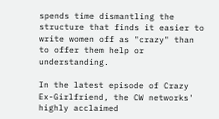spends time dismantling the structure that finds it easier to write women off as "crazy" than to offer them help or understanding.

In the latest episode of Crazy Ex-Girlfriend, the CW networks' highly acclaimed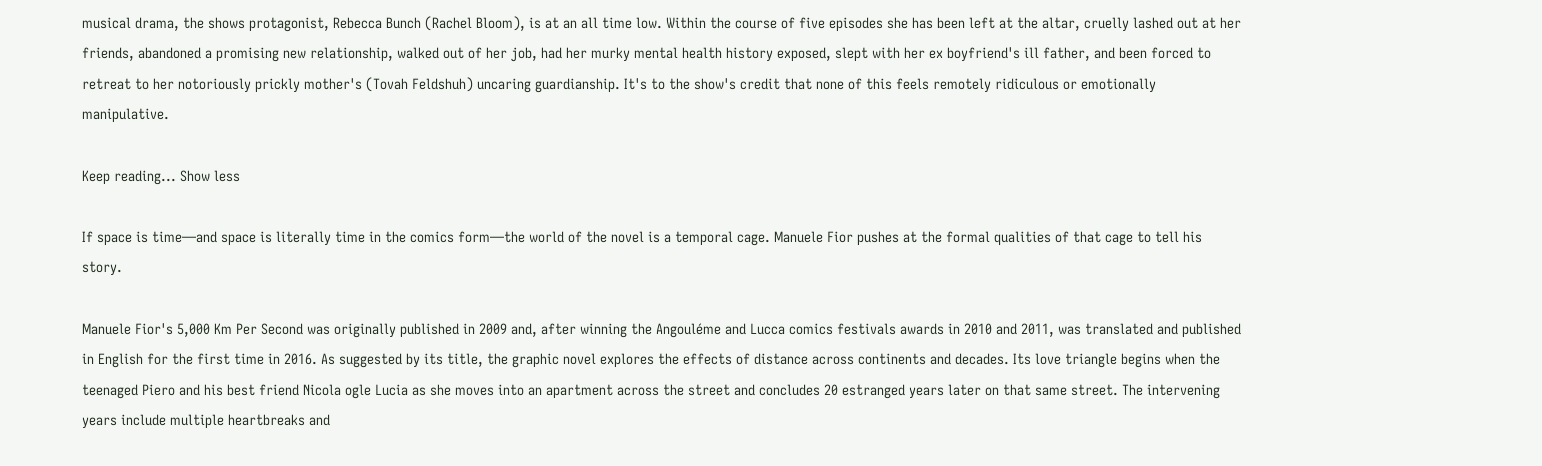musical drama, the shows protagonist, Rebecca Bunch (Rachel Bloom), is at an all time low. Within the course of five episodes she has been left at the altar, cruelly lashed out at her friends, abandoned a promising new relationship, walked out of her job, had her murky mental health history exposed, slept with her ex boyfriend's ill father, and been forced to retreat to her notoriously prickly mother's (Tovah Feldshuh) uncaring guardianship. It's to the show's credit that none of this feels remotely ridiculous or emotionally manipulative.

Keep reading... Show less

If space is time—and space is literally time in the comics form—the world of the novel is a temporal cage. Manuele Fior pushes at the formal qualities of that cage to tell his story.

Manuele Fior's 5,000 Km Per Second was originally published in 2009 and, after winning the Angouléme and Lucca comics festivals awards in 2010 and 2011, was translated and published in English for the first time in 2016. As suggested by its title, the graphic novel explores the effects of distance across continents and decades. Its love triangle begins when the teenaged Piero and his best friend Nicola ogle Lucia as she moves into an apartment across the street and concludes 20 estranged years later on that same street. The intervening years include multiple heartbreaks and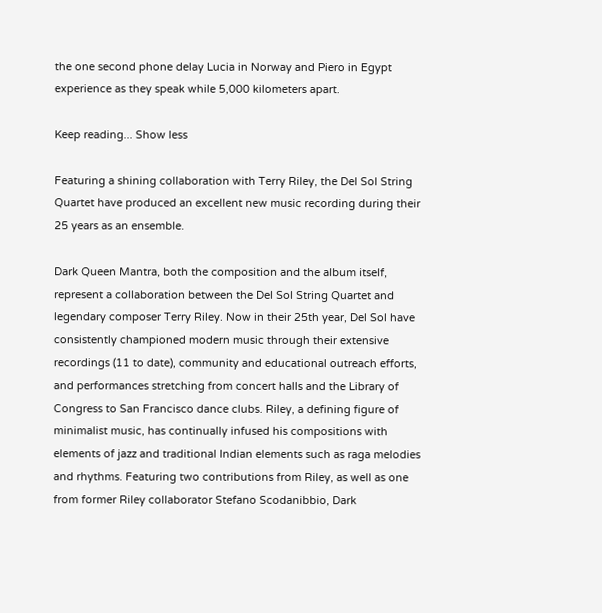the one second phone delay Lucia in Norway and Piero in Egypt experience as they speak while 5,000 kilometers apart.

Keep reading... Show less

Featuring a shining collaboration with Terry Riley, the Del Sol String Quartet have produced an excellent new music recording during their 25 years as an ensemble.

Dark Queen Mantra, both the composition and the album itself, represent a collaboration between the Del Sol String Quartet and legendary composer Terry Riley. Now in their 25th year, Del Sol have consistently championed modern music through their extensive recordings (11 to date), community and educational outreach efforts, and performances stretching from concert halls and the Library of Congress to San Francisco dance clubs. Riley, a defining figure of minimalist music, has continually infused his compositions with elements of jazz and traditional Indian elements such as raga melodies and rhythms. Featuring two contributions from Riley, as well as one from former Riley collaborator Stefano Scodanibbio, Dark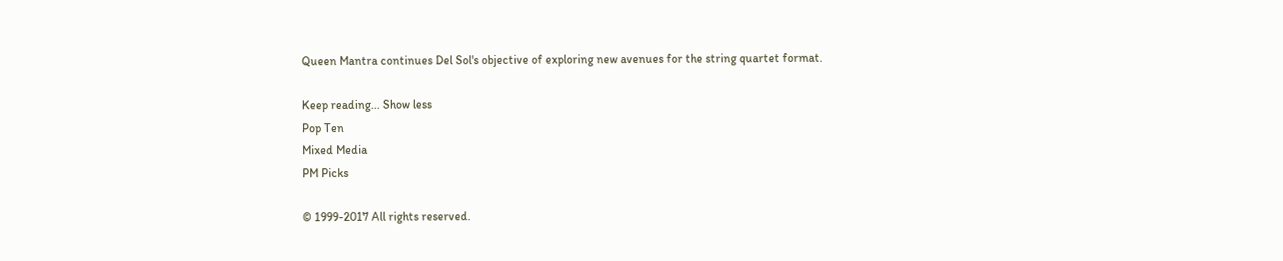Queen Mantra continues Del Sol's objective of exploring new avenues for the string quartet format.

Keep reading... Show less
Pop Ten
Mixed Media
PM Picks

© 1999-2017 All rights reserved.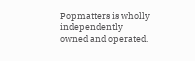Popmatters is wholly independently owned and operated.